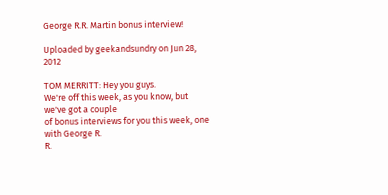George R.R. Martin bonus interview!

Uploaded by geekandsundry on Jun 28, 2012

TOM MERRITT: Hey you guys.
We're off this week, as you know, but we've got a couple
of bonus interviews for you this week, one with George R.
R.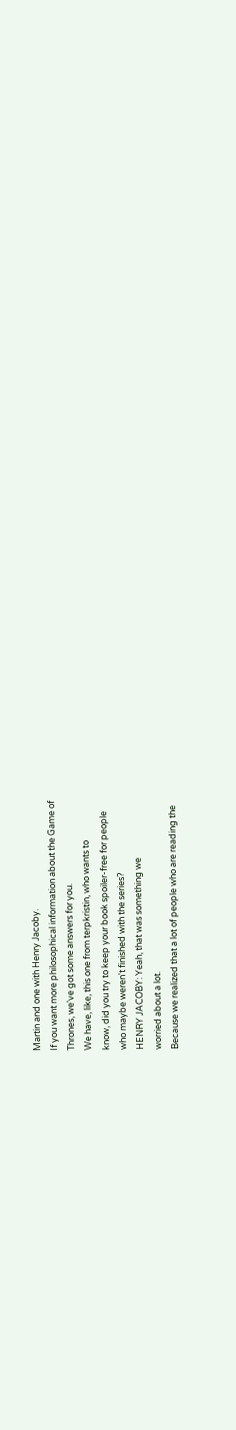Martin and one with Henry Jacoby.
If you want more philosophical information about the Game of
Thrones, we've got some answers for you.
We have, like, this one from terpkristin, who wants to
know, did you try to keep your book spoiler-free for people
who maybe weren't finished with the series?
HENRY JACOBY: Yeah, that was something we
worried about a lot.
Because we realized that a lot of people who are reading the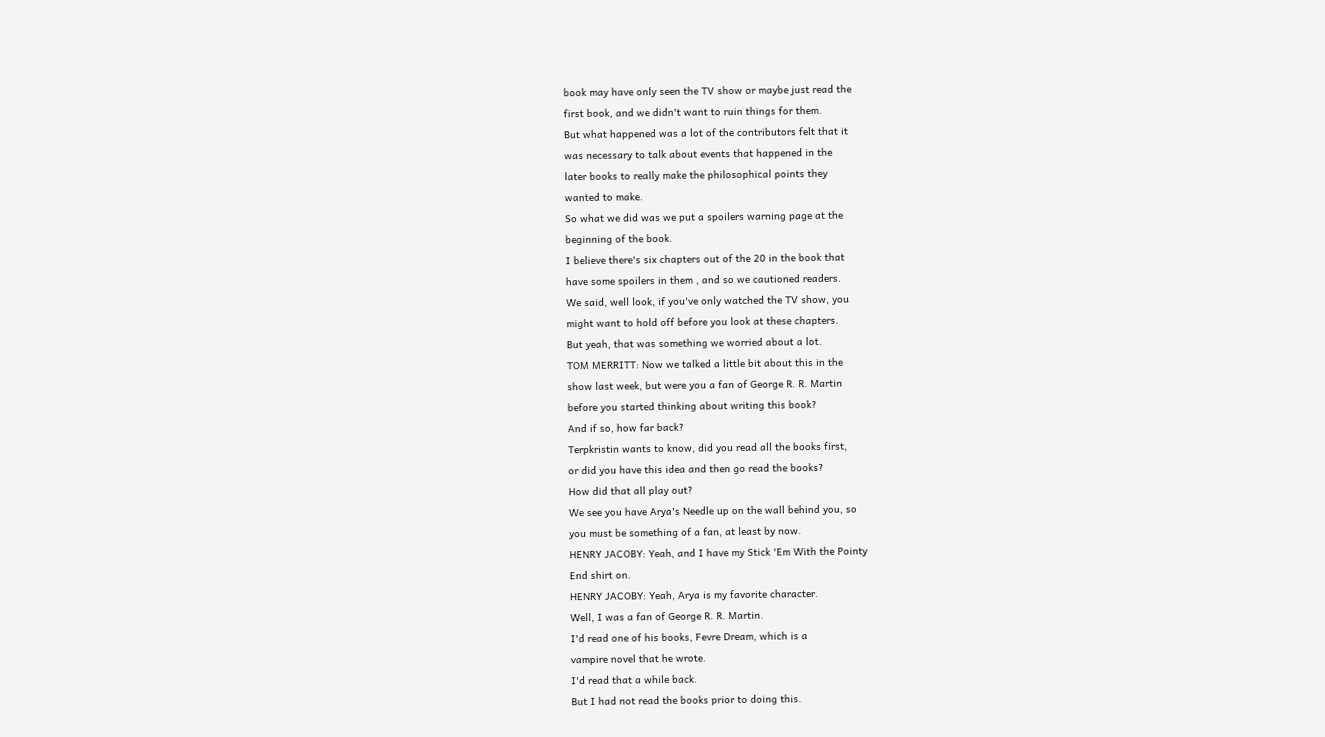book may have only seen the TV show or maybe just read the
first book, and we didn't want to ruin things for them.
But what happened was a lot of the contributors felt that it
was necessary to talk about events that happened in the
later books to really make the philosophical points they
wanted to make.
So what we did was we put a spoilers warning page at the
beginning of the book.
I believe there's six chapters out of the 20 in the book that
have some spoilers in them , and so we cautioned readers.
We said, well look, if you've only watched the TV show, you
might want to hold off before you look at these chapters.
But yeah, that was something we worried about a lot.
TOM MERRITT: Now we talked a little bit about this in the
show last week, but were you a fan of George R. R. Martin
before you started thinking about writing this book?
And if so, how far back?
Terpkristin wants to know, did you read all the books first,
or did you have this idea and then go read the books?
How did that all play out?
We see you have Arya's Needle up on the wall behind you, so
you must be something of a fan, at least by now.
HENRY JACOBY: Yeah, and I have my Stick 'Em With the Pointy
End shirt on.
HENRY JACOBY: Yeah, Arya is my favorite character.
Well, I was a fan of George R. R. Martin.
I'd read one of his books, Fevre Dream, which is a
vampire novel that he wrote.
I'd read that a while back.
But I had not read the books prior to doing this.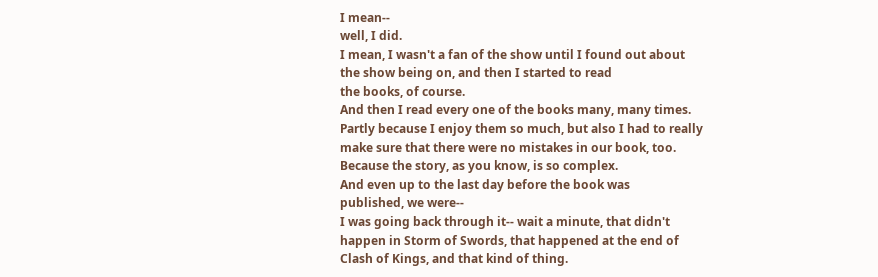I mean--
well, I did.
I mean, I wasn't a fan of the show until I found out about
the show being on, and then I started to read
the books, of course.
And then I read every one of the books many, many times.
Partly because I enjoy them so much, but also I had to really
make sure that there were no mistakes in our book, too.
Because the story, as you know, is so complex.
And even up to the last day before the book was
published, we were--
I was going back through it-- wait a minute, that didn't
happen in Storm of Swords, that happened at the end of
Clash of Kings, and that kind of thing.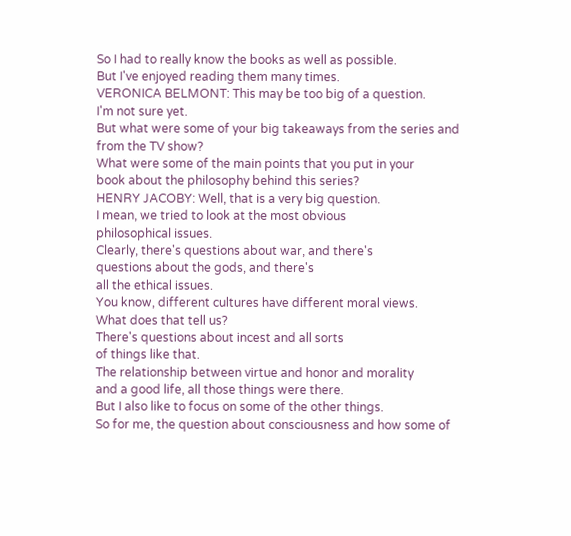So I had to really know the books as well as possible.
But I've enjoyed reading them many times.
VERONICA BELMONT: This may be too big of a question.
I'm not sure yet.
But what were some of your big takeaways from the series and
from the TV show?
What were some of the main points that you put in your
book about the philosophy behind this series?
HENRY JACOBY: Well, that is a very big question.
I mean, we tried to look at the most obvious
philosophical issues.
Clearly, there's questions about war, and there's
questions about the gods, and there's
all the ethical issues.
You know, different cultures have different moral views.
What does that tell us?
There's questions about incest and all sorts
of things like that.
The relationship between virtue and honor and morality
and a good life, all those things were there.
But I also like to focus on some of the other things.
So for me, the question about consciousness and how some of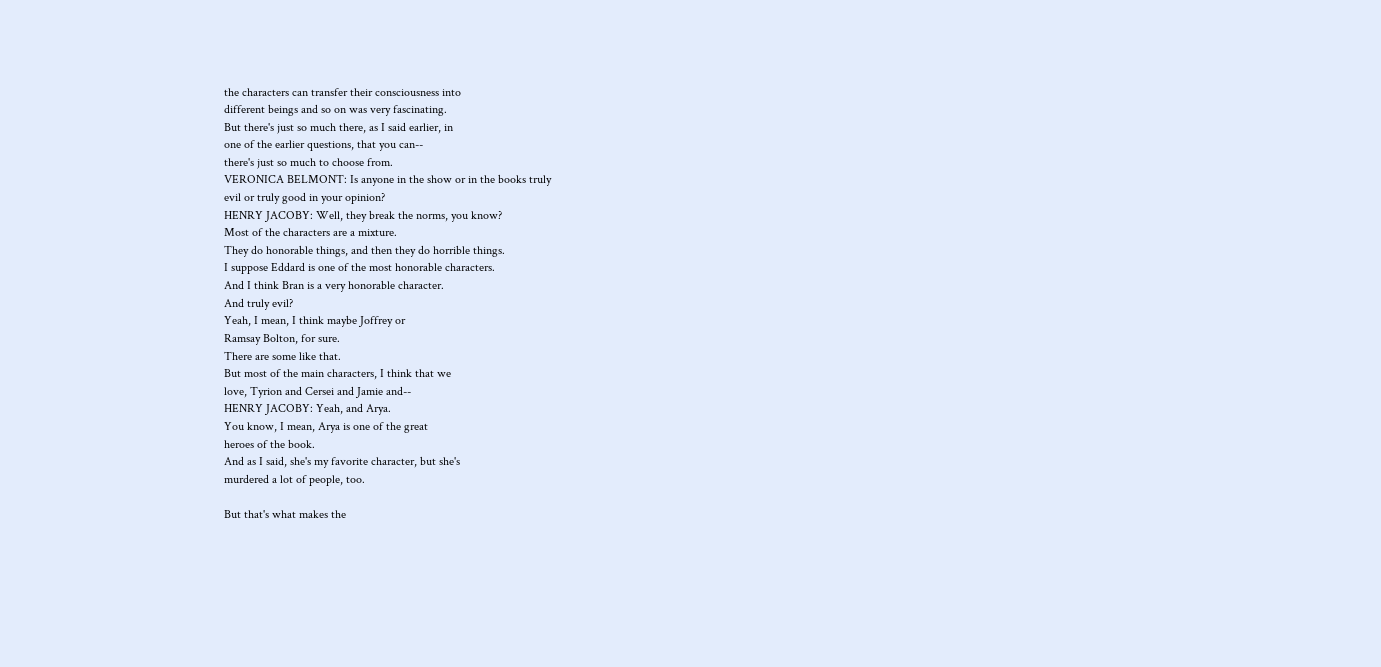the characters can transfer their consciousness into
different beings and so on was very fascinating.
But there's just so much there, as I said earlier, in
one of the earlier questions, that you can--
there's just so much to choose from.
VERONICA BELMONT: Is anyone in the show or in the books truly
evil or truly good in your opinion?
HENRY JACOBY: Well, they break the norms, you know?
Most of the characters are a mixture.
They do honorable things, and then they do horrible things.
I suppose Eddard is one of the most honorable characters.
And I think Bran is a very honorable character.
And truly evil?
Yeah, I mean, I think maybe Joffrey or
Ramsay Bolton, for sure.
There are some like that.
But most of the main characters, I think that we
love, Tyrion and Cersei and Jamie and--
HENRY JACOBY: Yeah, and Arya.
You know, I mean, Arya is one of the great
heroes of the book.
And as I said, she's my favorite character, but she's
murdered a lot of people, too.

But that's what makes the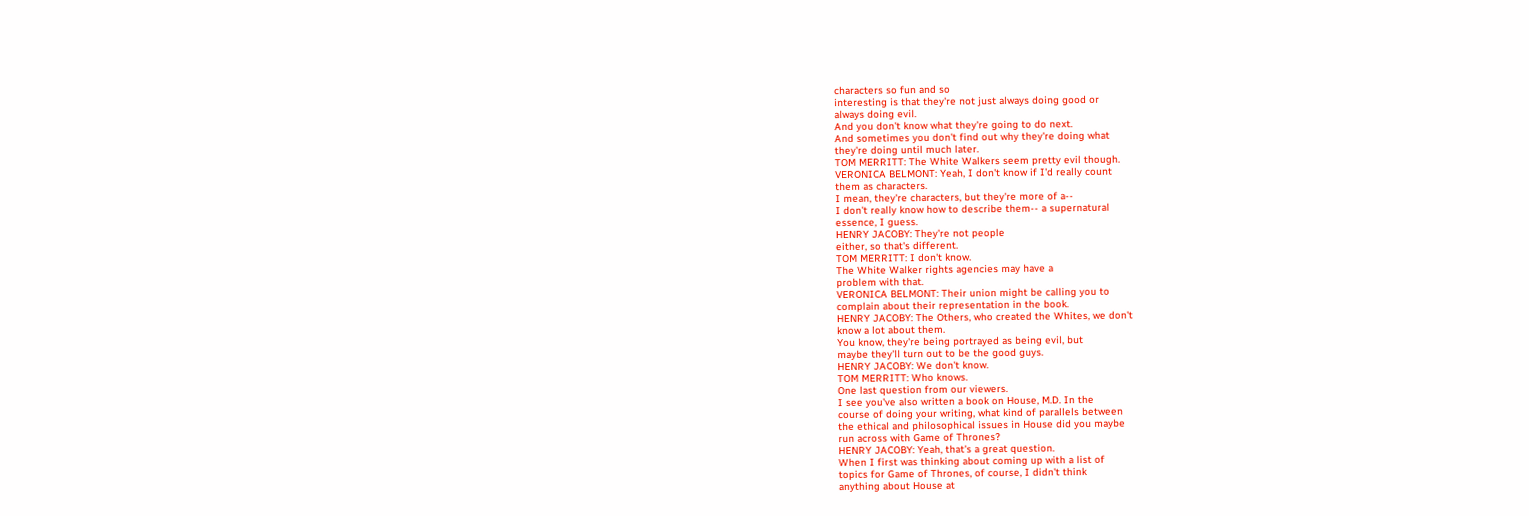characters so fun and so
interesting is that they're not just always doing good or
always doing evil.
And you don't know what they're going to do next.
And sometimes you don't find out why they're doing what
they're doing until much later.
TOM MERRITT: The White Walkers seem pretty evil though.
VERONICA BELMONT: Yeah, I don't know if I'd really count
them as characters.
I mean, they're characters, but they're more of a--
I don't really know how to describe them-- a supernatural
essence, I guess.
HENRY JACOBY: They're not people
either, so that's different.
TOM MERRITT: I don't know.
The White Walker rights agencies may have a
problem with that.
VERONICA BELMONT: Their union might be calling you to
complain about their representation in the book.
HENRY JACOBY: The Others, who created the Whites, we don't
know a lot about them.
You know, they're being portrayed as being evil, but
maybe they'll turn out to be the good guys.
HENRY JACOBY: We don't know.
TOM MERRITT: Who knows.
One last question from our viewers.
I see you've also written a book on House, M.D. In the
course of doing your writing, what kind of parallels between
the ethical and philosophical issues in House did you maybe
run across with Game of Thrones?
HENRY JACOBY: Yeah, that's a great question.
When I first was thinking about coming up with a list of
topics for Game of Thrones, of course, I didn't think
anything about House at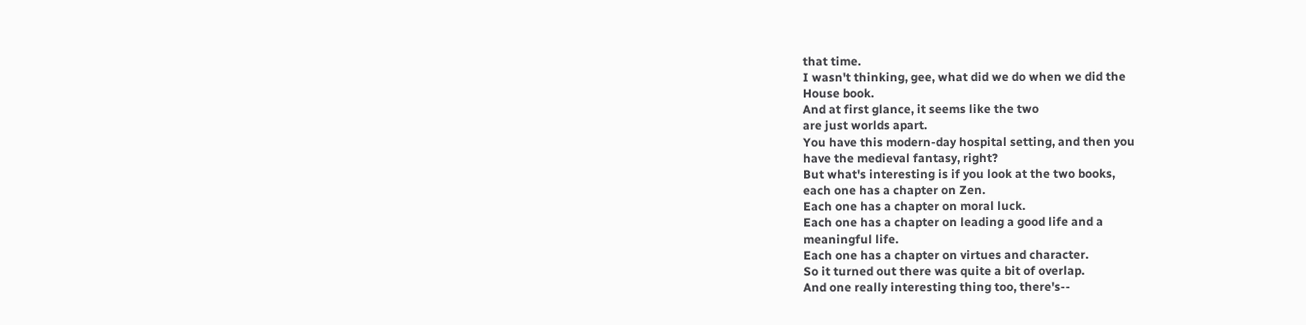that time.
I wasn't thinking, gee, what did we do when we did the
House book.
And at first glance, it seems like the two
are just worlds apart.
You have this modern-day hospital setting, and then you
have the medieval fantasy, right?
But what's interesting is if you look at the two books,
each one has a chapter on Zen.
Each one has a chapter on moral luck.
Each one has a chapter on leading a good life and a
meaningful life.
Each one has a chapter on virtues and character.
So it turned out there was quite a bit of overlap.
And one really interesting thing too, there's--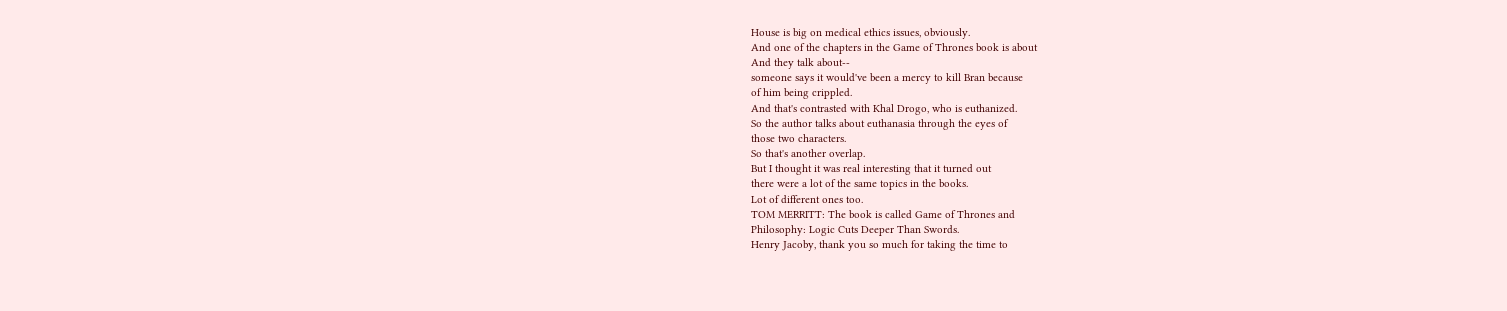House is big on medical ethics issues, obviously.
And one of the chapters in the Game of Thrones book is about
And they talk about--
someone says it would've been a mercy to kill Bran because
of him being crippled.
And that's contrasted with Khal Drogo, who is euthanized.
So the author talks about euthanasia through the eyes of
those two characters.
So that's another overlap.
But I thought it was real interesting that it turned out
there were a lot of the same topics in the books.
Lot of different ones too.
TOM MERRITT: The book is called Game of Thrones and
Philosophy: Logic Cuts Deeper Than Swords.
Henry Jacoby, thank you so much for taking the time to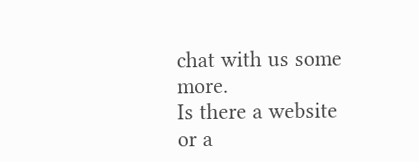chat with us some more.
Is there a website or a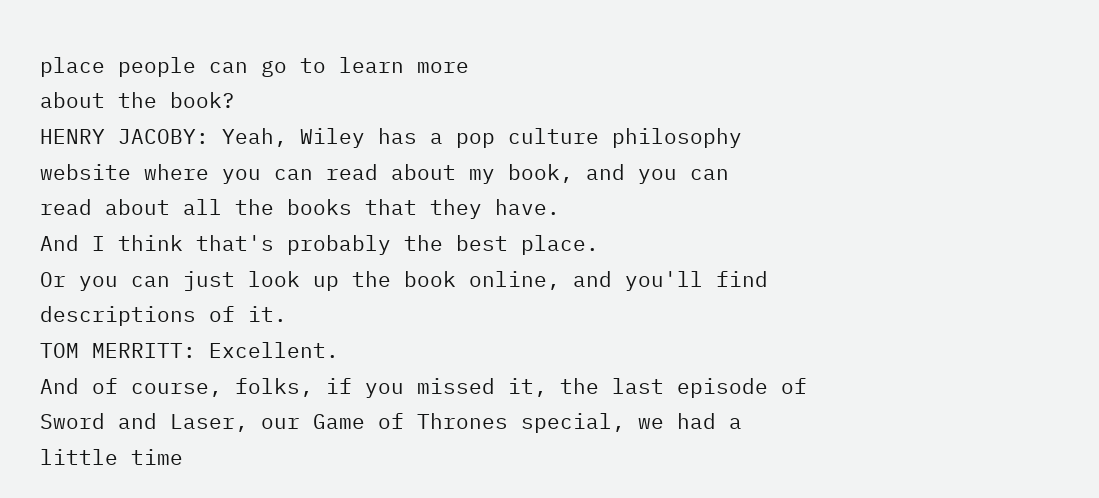place people can go to learn more
about the book?
HENRY JACOBY: Yeah, Wiley has a pop culture philosophy
website where you can read about my book, and you can
read about all the books that they have.
And I think that's probably the best place.
Or you can just look up the book online, and you'll find
descriptions of it.
TOM MERRITT: Excellent.
And of course, folks, if you missed it, the last episode of
Sword and Laser, our Game of Thrones special, we had a
little time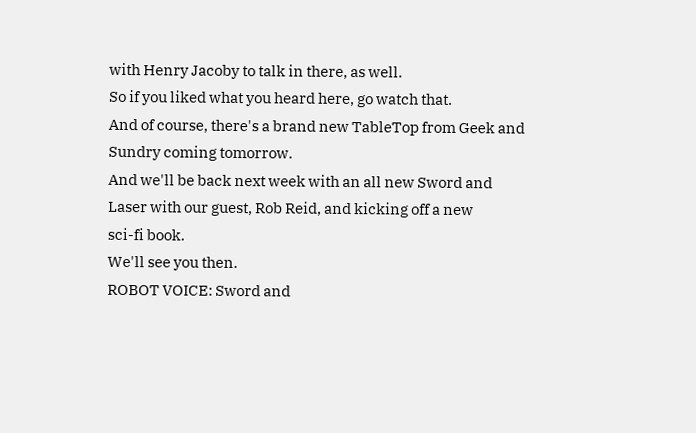with Henry Jacoby to talk in there, as well.
So if you liked what you heard here, go watch that.
And of course, there's a brand new TableTop from Geek and
Sundry coming tomorrow.
And we'll be back next week with an all new Sword and
Laser with our guest, Rob Reid, and kicking off a new
sci-fi book.
We'll see you then.
ROBOT VOICE: Sword and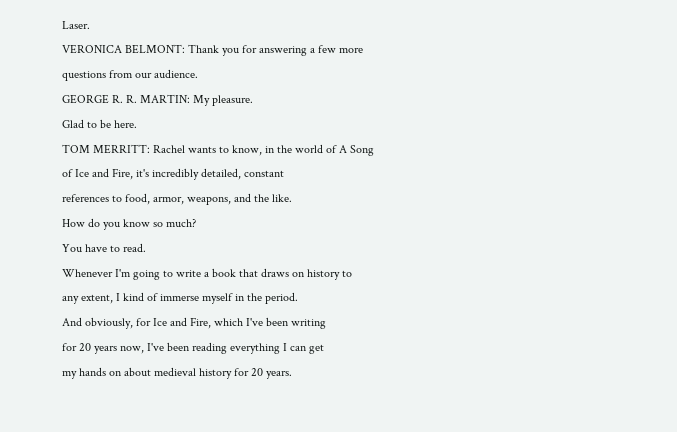Laser.
VERONICA BELMONT: Thank you for answering a few more
questions from our audience.
GEORGE R. R. MARTIN: My pleasure.
Glad to be here.
TOM MERRITT: Rachel wants to know, in the world of A Song
of Ice and Fire, it's incredibly detailed, constant
references to food, armor, weapons, and the like.
How do you know so much?
You have to read.
Whenever I'm going to write a book that draws on history to
any extent, I kind of immerse myself in the period.
And obviously, for Ice and Fire, which I've been writing
for 20 years now, I've been reading everything I can get
my hands on about medieval history for 20 years.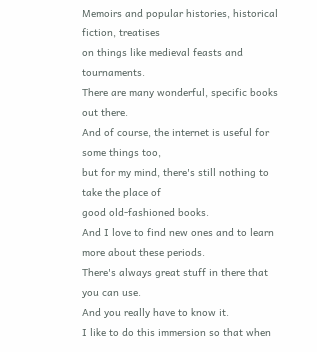Memoirs and popular histories, historical fiction, treatises
on things like medieval feasts and tournaments.
There are many wonderful, specific books out there.
And of course, the internet is useful for some things too,
but for my mind, there's still nothing to take the place of
good old-fashioned books.
And I love to find new ones and to learn
more about these periods.
There's always great stuff in there that you can use.
And you really have to know it.
I like to do this immersion so that when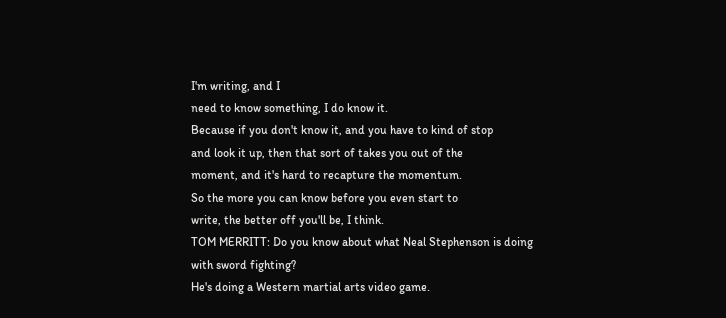I'm writing, and I
need to know something, I do know it.
Because if you don't know it, and you have to kind of stop
and look it up, then that sort of takes you out of the
moment, and it's hard to recapture the momentum.
So the more you can know before you even start to
write, the better off you'll be, I think.
TOM MERRITT: Do you know about what Neal Stephenson is doing
with sword fighting?
He's doing a Western martial arts video game.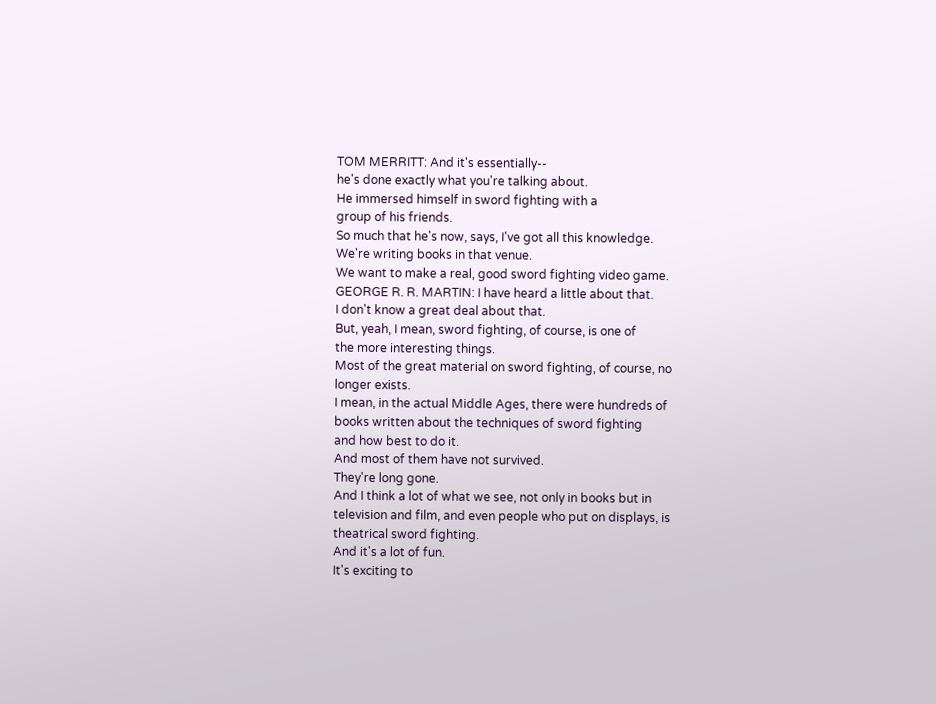TOM MERRITT: And it's essentially--
he's done exactly what you're talking about.
He immersed himself in sword fighting with a
group of his friends.
So much that he's now, says, I've got all this knowledge.
We're writing books in that venue.
We want to make a real, good sword fighting video game.
GEORGE R. R. MARTIN: I have heard a little about that.
I don't know a great deal about that.
But, yeah, I mean, sword fighting, of course, is one of
the more interesting things.
Most of the great material on sword fighting, of course, no
longer exists.
I mean, in the actual Middle Ages, there were hundreds of
books written about the techniques of sword fighting
and how best to do it.
And most of them have not survived.
They're long gone.
And I think a lot of what we see, not only in books but in
television and film, and even people who put on displays, is
theatrical sword fighting.
And it's a lot of fun.
It's exciting to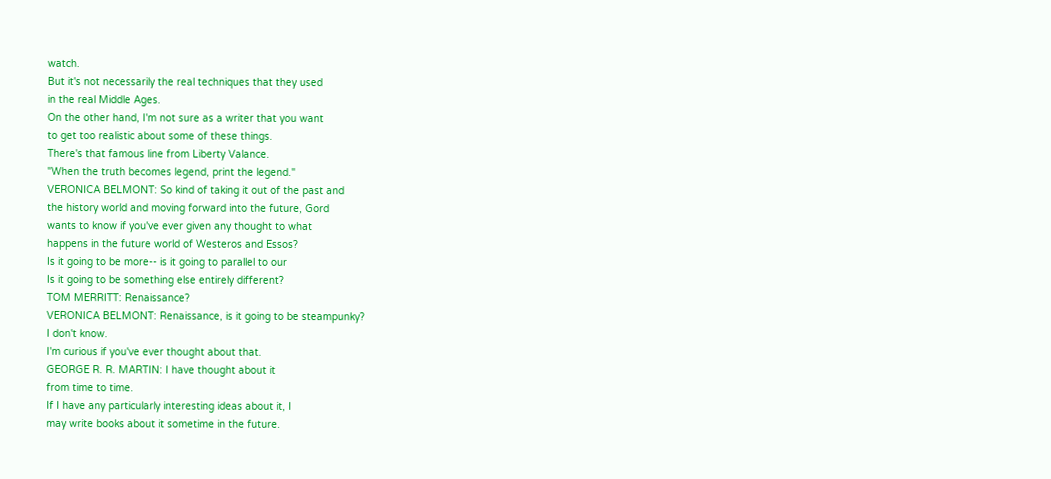watch.
But it's not necessarily the real techniques that they used
in the real Middle Ages.
On the other hand, I'm not sure as a writer that you want
to get too realistic about some of these things.
There's that famous line from Liberty Valance.
"When the truth becomes legend, print the legend."
VERONICA BELMONT: So kind of taking it out of the past and
the history world and moving forward into the future, Gord
wants to know if you've ever given any thought to what
happens in the future world of Westeros and Essos?
Is it going to be more-- is it going to parallel to our
Is it going to be something else entirely different?
TOM MERRITT: Renaissance?
VERONICA BELMONT: Renaissance, is it going to be steampunky?
I don't know.
I'm curious if you've ever thought about that.
GEORGE R. R. MARTIN: I have thought about it
from time to time.
If I have any particularly interesting ideas about it, I
may write books about it sometime in the future.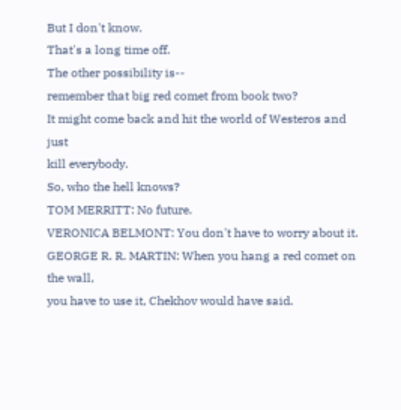But I don't know.
That's a long time off.
The other possibility is--
remember that big red comet from book two?
It might come back and hit the world of Westeros and just
kill everybody.
So, who the hell knows?
TOM MERRITT: No future.
VERONICA BELMONT: You don't have to worry about it.
GEORGE R. R. MARTIN: When you hang a red comet on the wall,
you have to use it, Chekhov would have said.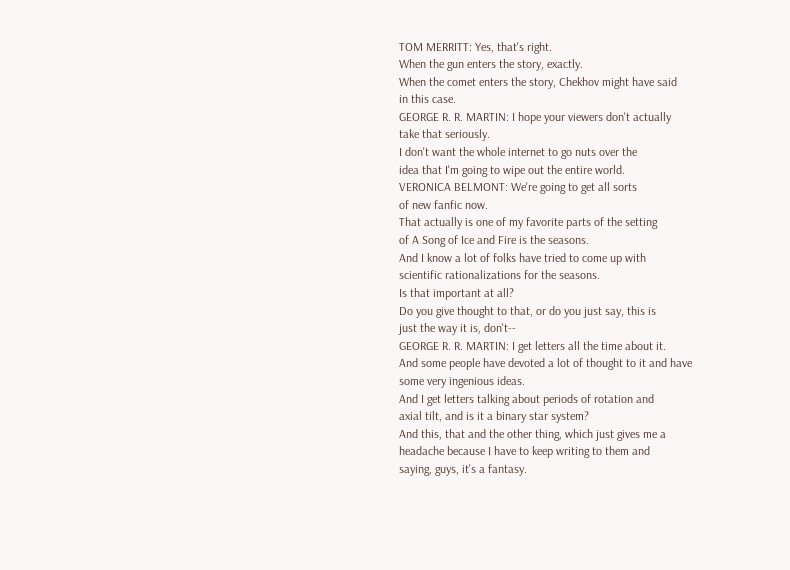TOM MERRITT: Yes, that's right.
When the gun enters the story, exactly.
When the comet enters the story, Chekhov might have said
in this case.
GEORGE R. R. MARTIN: I hope your viewers don't actually
take that seriously.
I don't want the whole internet to go nuts over the
idea that I'm going to wipe out the entire world.
VERONICA BELMONT: We're going to get all sorts
of new fanfic now.
That actually is one of my favorite parts of the setting
of A Song of Ice and Fire is the seasons.
And I know a lot of folks have tried to come up with
scientific rationalizations for the seasons.
Is that important at all?
Do you give thought to that, or do you just say, this is
just the way it is, don't--
GEORGE R. R. MARTIN: I get letters all the time about it.
And some people have devoted a lot of thought to it and have
some very ingenious ideas.
And I get letters talking about periods of rotation and
axial tilt, and is it a binary star system?
And this, that and the other thing, which just gives me a
headache because I have to keep writing to them and
saying, guys, it's a fantasy.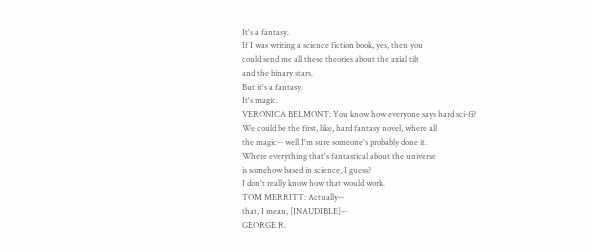It's a fantasy.
If I was writing a science fiction book, yes, then you
could send me all these theories about the axial tilt
and the binary stars.
But it's a fantasy.
It's magic.
VERONICA BELMONT: You know how everyone says hard sci-fi?
We could be the first, like, hard fantasy novel, where all
the magic-- well I'm sure someone's probably done it.
Where everything that's fantastical about the universe
is somehow based in science, I guess?
I don't really know how that would work.
TOM MERRITT: Actually--
that, I mean, [INAUDIBLE]--
GEORGE R.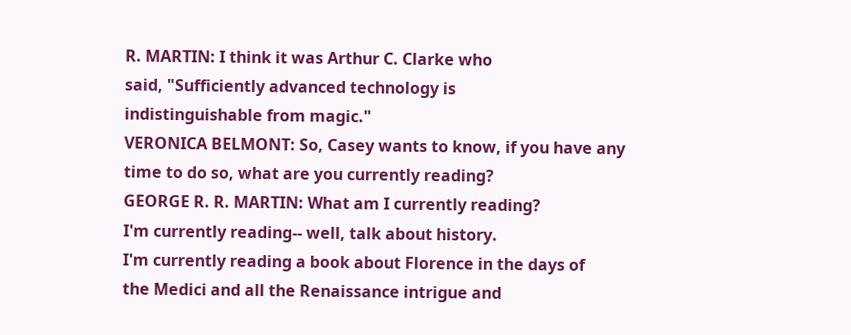R. MARTIN: I think it was Arthur C. Clarke who
said, "Sufficiently advanced technology is
indistinguishable from magic."
VERONICA BELMONT: So, Casey wants to know, if you have any
time to do so, what are you currently reading?
GEORGE R. R. MARTIN: What am I currently reading?
I'm currently reading-- well, talk about history.
I'm currently reading a book about Florence in the days of
the Medici and all the Renaissance intrigue and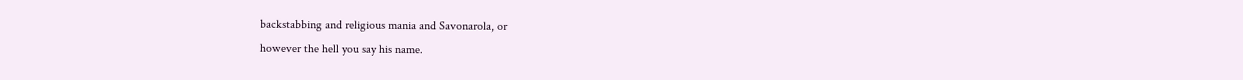backstabbing and religious mania and Savonarola, or
however the hell you say his name.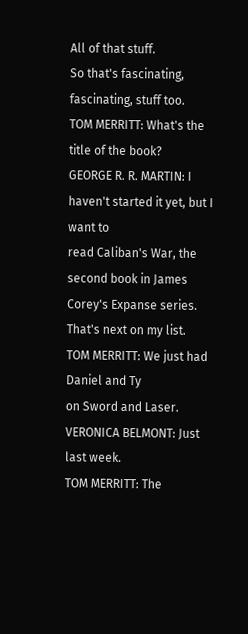All of that stuff.
So that's fascinating, fascinating, stuff too.
TOM MERRITT: What's the title of the book?
GEORGE R. R. MARTIN: I haven't started it yet, but I want to
read Caliban's War, the second book in James
Corey's Expanse series.
That's next on my list.
TOM MERRITT: We just had Daniel and Ty
on Sword and Laser.
VERONICA BELMONT: Just last week.
TOM MERRITT: The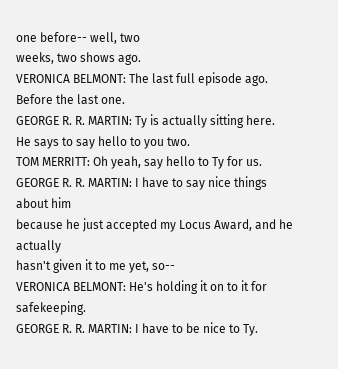one before-- well, two
weeks, two shows ago.
VERONICA BELMONT: The last full episode ago.
Before the last one.
GEORGE R. R. MARTIN: Ty is actually sitting here.
He says to say hello to you two.
TOM MERRITT: Oh yeah, say hello to Ty for us.
GEORGE R. R. MARTIN: I have to say nice things about him
because he just accepted my Locus Award, and he actually
hasn't given it to me yet, so--
VERONICA BELMONT: He's holding it on to it for safekeeping.
GEORGE R. R. MARTIN: I have to be nice to Ty.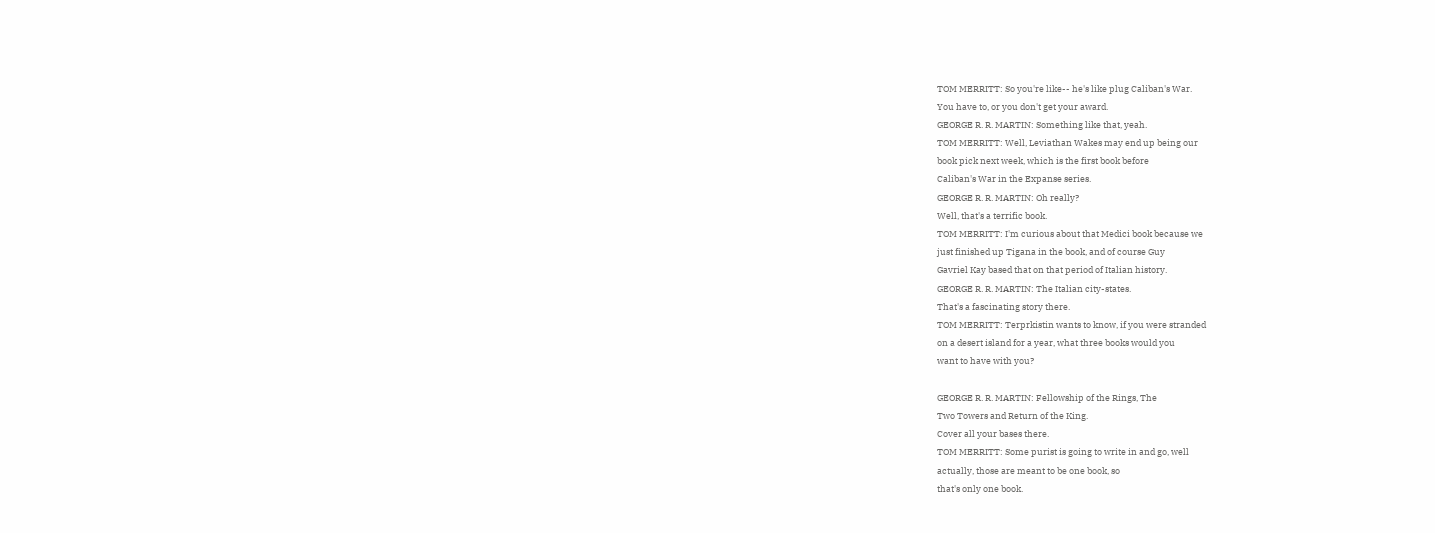TOM MERRITT: So you're like-- he's like plug Caliban's War.
You have to, or you don't get your award.
GEORGE R. R. MARTIN: Something like that, yeah.
TOM MERRITT: Well, Leviathan Wakes may end up being our
book pick next week, which is the first book before
Caliban's War in the Expanse series.
GEORGE R. R. MARTIN: Oh really?
Well, that's a terrific book.
TOM MERRITT: I'm curious about that Medici book because we
just finished up Tigana in the book, and of course Guy
Gavriel Kay based that on that period of Italian history.
GEORGE R. R. MARTIN: The Italian city-states.
That's a fascinating story there.
TOM MERRITT: Terprkistin wants to know, if you were stranded
on a desert island for a year, what three books would you
want to have with you?

GEORGE R. R. MARTIN: Fellowship of the Rings, The
Two Towers and Return of the King.
Cover all your bases there.
TOM MERRITT: Some purist is going to write in and go, well
actually, those are meant to be one book, so
that's only one book.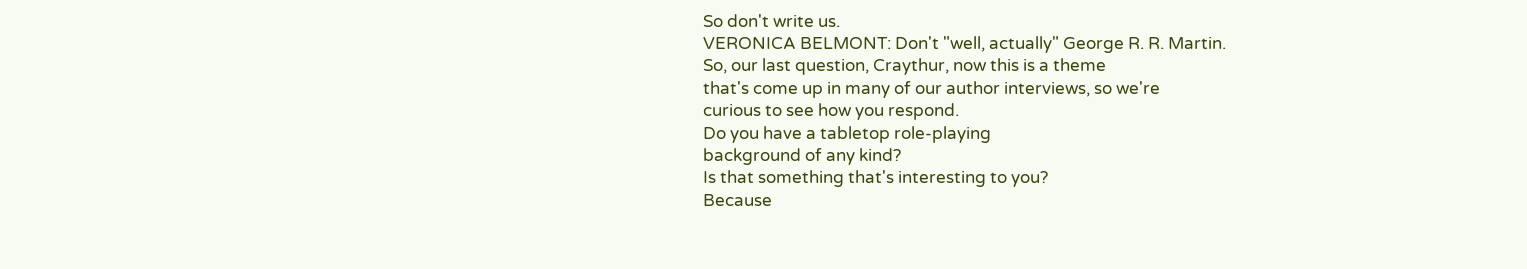So don't write us.
VERONICA BELMONT: Don't "well, actually" George R. R. Martin.
So, our last question, Craythur, now this is a theme
that's come up in many of our author interviews, so we're
curious to see how you respond.
Do you have a tabletop role-playing
background of any kind?
Is that something that's interesting to you?
Because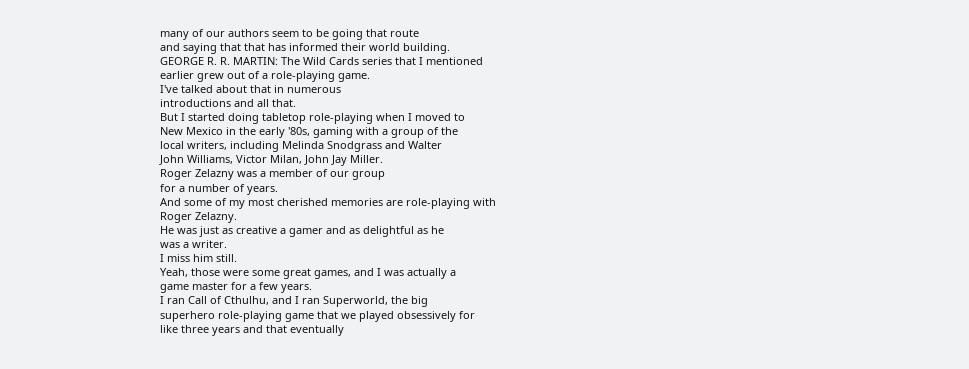many of our authors seem to be going that route
and saying that that has informed their world building.
GEORGE R. R. MARTIN: The Wild Cards series that I mentioned
earlier grew out of a role-playing game.
I've talked about that in numerous
introductions and all that.
But I started doing tabletop role-playing when I moved to
New Mexico in the early '80s, gaming with a group of the
local writers, including Melinda Snodgrass and Walter
John Williams, Victor Milan, John Jay Miller.
Roger Zelazny was a member of our group
for a number of years.
And some of my most cherished memories are role-playing with
Roger Zelazny.
He was just as creative a gamer and as delightful as he
was a writer.
I miss him still.
Yeah, those were some great games, and I was actually a
game master for a few years.
I ran Call of Cthulhu, and I ran Superworld, the big
superhero role-playing game that we played obsessively for
like three years and that eventually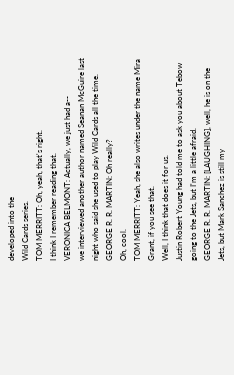developed into the
Wild Cards series.
TOM MERRITT: Oh, yeah, that's right.
I think I remember reading that.
VERONICA BELMONT: Actually, we just had a--
we interviewed another author named Seanan McGuire last
night who said she used to play Wild Cards all the time.
GEORGE R. R. MARTIN: Oh really?
Oh, cool.
TOM MERRITT: Yeah, she also writes under the name Mira
Grant, if you see that.
Well, I think that does it for us.
Justin Robert Young had told me to ask you about Tebow
going to the Jets, but I'm a little afraid.
GEORGE R. R. MARTIN: [LAUGHING], well, he is on the
Jets, but Mark Sanchez is still my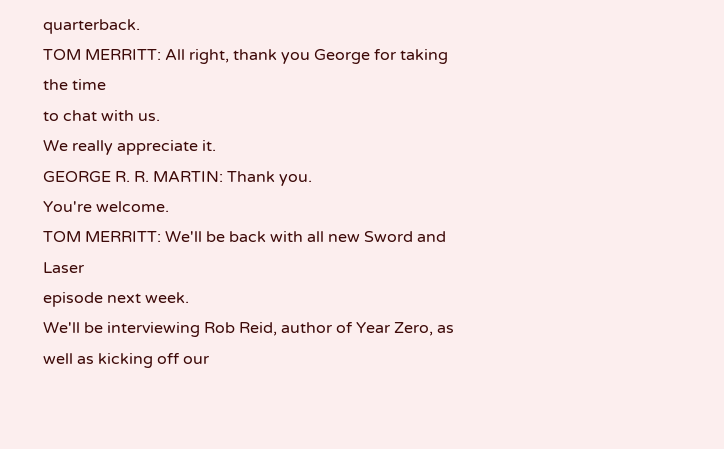quarterback.
TOM MERRITT: All right, thank you George for taking the time
to chat with us.
We really appreciate it.
GEORGE R. R. MARTIN: Thank you.
You're welcome.
TOM MERRITT: We'll be back with all new Sword and Laser
episode next week.
We'll be interviewing Rob Reid, author of Year Zero, as
well as kicking off our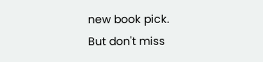new book pick.
But don't miss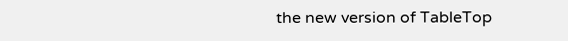the new version of TableTop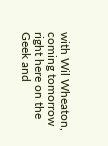with Wil Wheaton,
coming tomorrow right here on the Geek and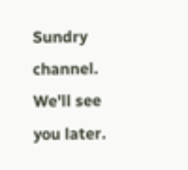Sundry channel.
We'll see you later.